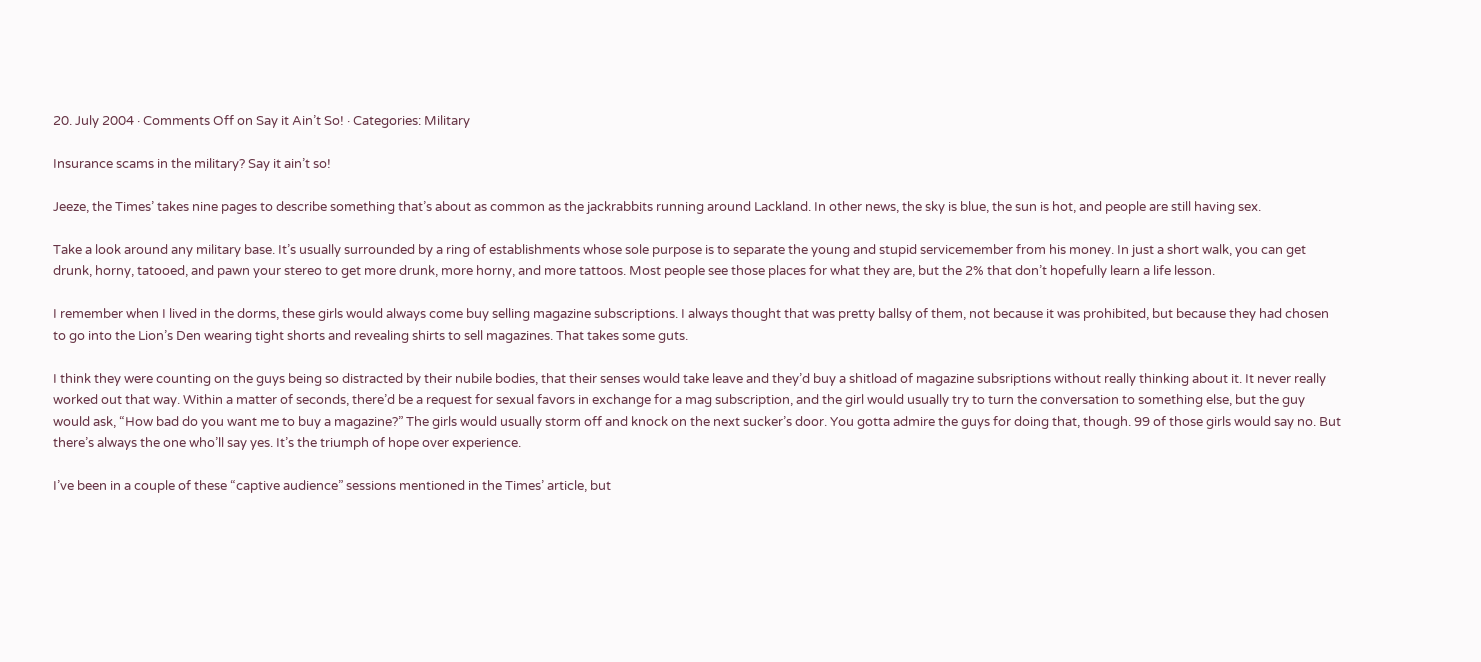20. July 2004 · Comments Off on Say it Ain’t So! · Categories: Military

Insurance scams in the military? Say it ain’t so!

Jeeze, the Times’ takes nine pages to describe something that’s about as common as the jackrabbits running around Lackland. In other news, the sky is blue, the sun is hot, and people are still having sex.

Take a look around any military base. It’s usually surrounded by a ring of establishments whose sole purpose is to separate the young and stupid servicemember from his money. In just a short walk, you can get drunk, horny, tatooed, and pawn your stereo to get more drunk, more horny, and more tattoos. Most people see those places for what they are, but the 2% that don’t hopefully learn a life lesson.

I remember when I lived in the dorms, these girls would always come buy selling magazine subscriptions. I always thought that was pretty ballsy of them, not because it was prohibited, but because they had chosen to go into the Lion’s Den wearing tight shorts and revealing shirts to sell magazines. That takes some guts.

I think they were counting on the guys being so distracted by their nubile bodies, that their senses would take leave and they’d buy a shitload of magazine subsriptions without really thinking about it. It never really worked out that way. Within a matter of seconds, there’d be a request for sexual favors in exchange for a mag subscription, and the girl would usually try to turn the conversation to something else, but the guy would ask, “How bad do you want me to buy a magazine?” The girls would usually storm off and knock on the next sucker’s door. You gotta admire the guys for doing that, though. 99 of those girls would say no. But there’s always the one who’ll say yes. It’s the triumph of hope over experience.

I’ve been in a couple of these “captive audience” sessions mentioned in the Times’ article, but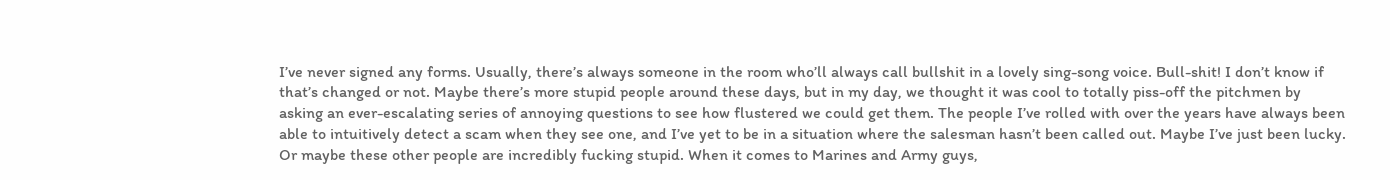I’ve never signed any forms. Usually, there’s always someone in the room who’ll always call bullshit in a lovely sing-song voice. Bull-shit! I don’t know if that’s changed or not. Maybe there’s more stupid people around these days, but in my day, we thought it was cool to totally piss-off the pitchmen by asking an ever-escalating series of annoying questions to see how flustered we could get them. The people I’ve rolled with over the years have always been able to intuitively detect a scam when they see one, and I’ve yet to be in a situation where the salesman hasn’t been called out. Maybe I’ve just been lucky. Or maybe these other people are incredibly fucking stupid. When it comes to Marines and Army guys,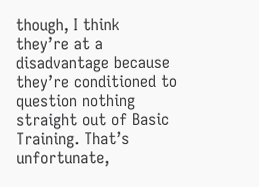though, I think they’re at a disadvantage because they’re conditioned to question nothing straight out of Basic Training. That’s unfortunate,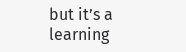but it’s a learning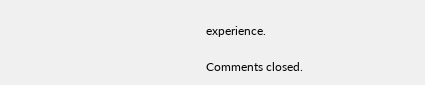experience.

Comments closed.